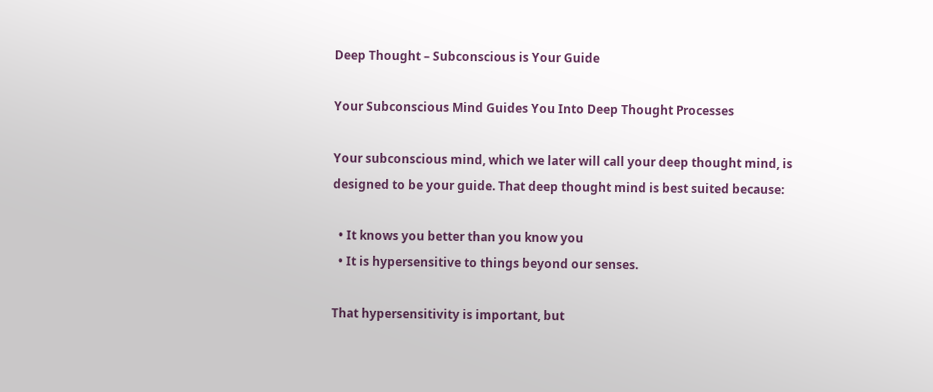Deep Thought – Subconscious is Your Guide

Your Subconscious Mind Guides You Into Deep Thought Processes

Your subconscious mind, which we later will call your deep thought mind, is designed to be your guide. That deep thought mind is best suited because:

  • It knows you better than you know you
  • It is hypersensitive to things beyond our senses.

That hypersensitivity is important, but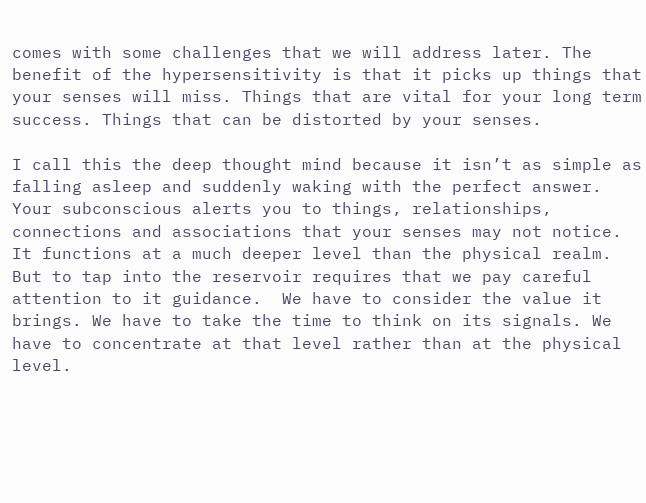comes with some challenges that we will address later. The benefit of the hypersensitivity is that it picks up things that your senses will miss. Things that are vital for your long term success. Things that can be distorted by your senses.

I call this the deep thought mind because it isn’t as simple as falling asleep and suddenly waking with the perfect answer. Your subconscious alerts you to things, relationships, connections and associations that your senses may not notice. It functions at a much deeper level than the physical realm. But to tap into the reservoir requires that we pay careful attention to it guidance.  We have to consider the value it brings. We have to take the time to think on its signals. We have to concentrate at that level rather than at the physical level.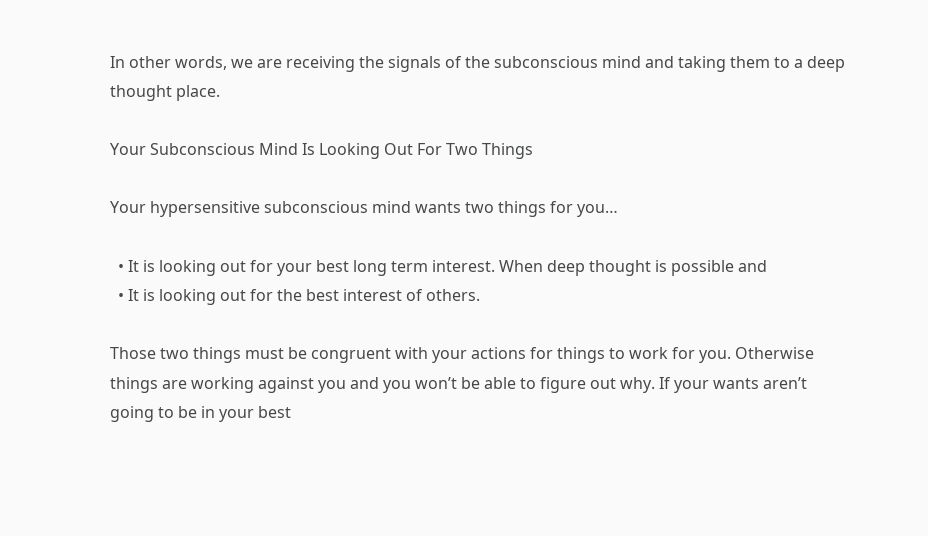In other words, we are receiving the signals of the subconscious mind and taking them to a deep thought place.

Your Subconscious Mind Is Looking Out For Two Things

Your hypersensitive subconscious mind wants two things for you…

  • It is looking out for your best long term interest. When deep thought is possible and
  • It is looking out for the best interest of others.

Those two things must be congruent with your actions for things to work for you. Otherwise things are working against you and you won’t be able to figure out why. If your wants aren’t going to be in your best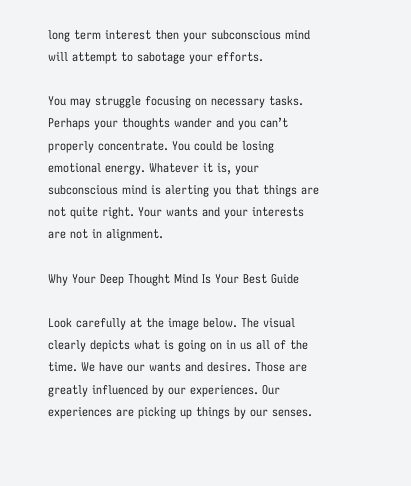long term interest then your subconscious mind will attempt to sabotage your efforts.

You may struggle focusing on necessary tasks. Perhaps your thoughts wander and you can’t properly concentrate. You could be losing emotional energy. Whatever it is, your subconscious mind is alerting you that things are not quite right. Your wants and your interests are not in alignment.

Why Your Deep Thought Mind Is Your Best Guide

Look carefully at the image below. The visual clearly depicts what is going on in us all of the time. We have our wants and desires. Those are greatly influenced by our experiences. Our experiences are picking up things by our senses.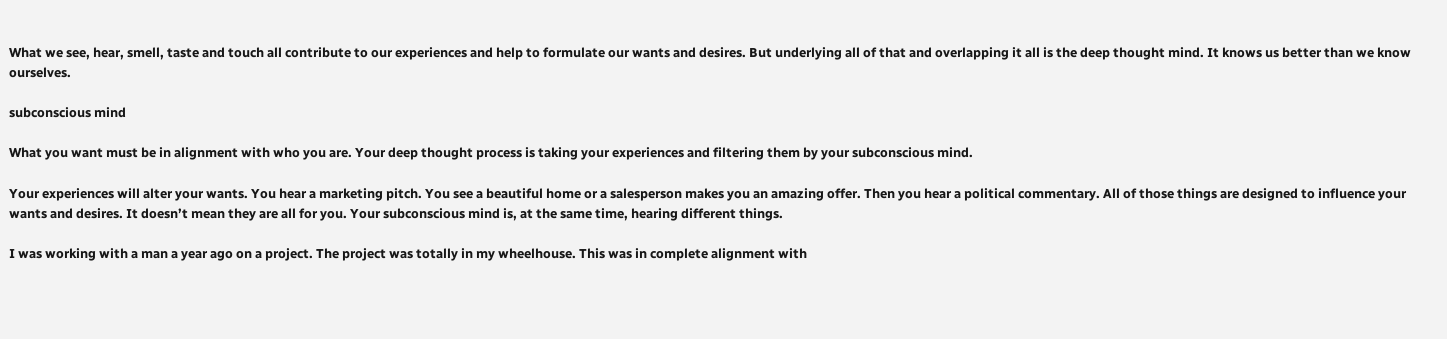What we see, hear, smell, taste and touch all contribute to our experiences and help to formulate our wants and desires. But underlying all of that and overlapping it all is the deep thought mind. It knows us better than we know ourselves.

subconscious mind

What you want must be in alignment with who you are. Your deep thought process is taking your experiences and filtering them by your subconscious mind.

Your experiences will alter your wants. You hear a marketing pitch. You see a beautiful home or a salesperson makes you an amazing offer. Then you hear a political commentary. All of those things are designed to influence your wants and desires. It doesn’t mean they are all for you. Your subconscious mind is, at the same time, hearing different things.

I was working with a man a year ago on a project. The project was totally in my wheelhouse. This was in complete alignment with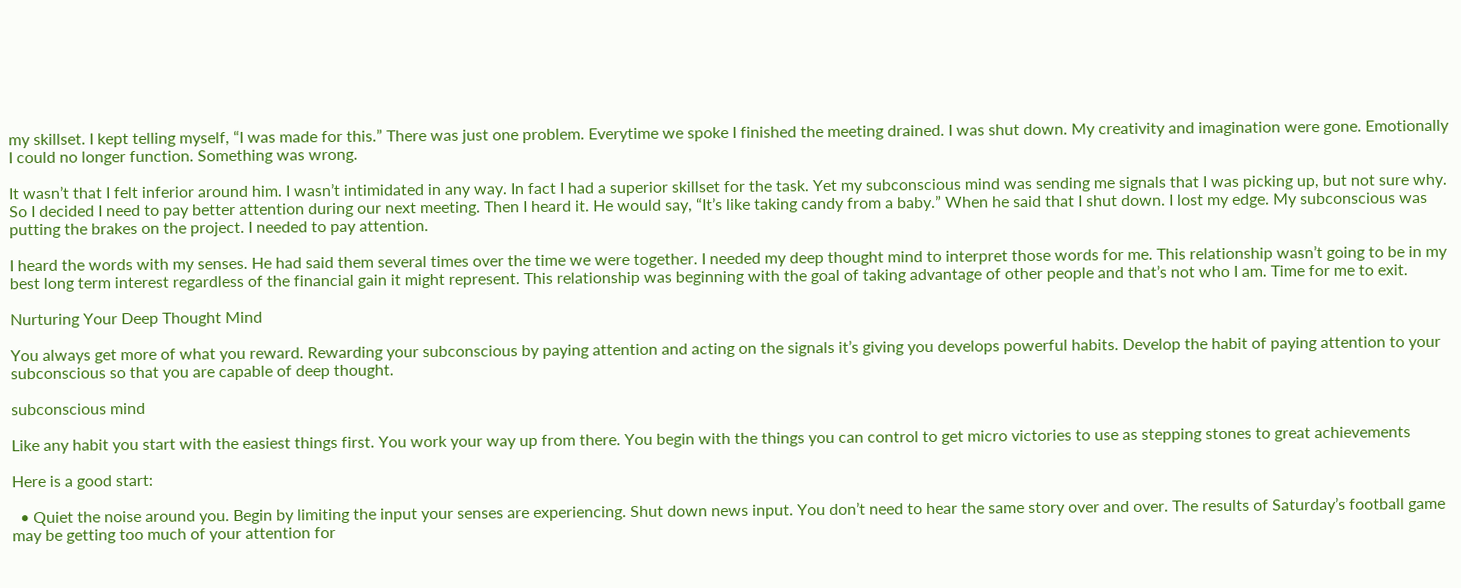my skillset. I kept telling myself, “I was made for this.” There was just one problem. Everytime we spoke I finished the meeting drained. I was shut down. My creativity and imagination were gone. Emotionally I could no longer function. Something was wrong.

It wasn’t that I felt inferior around him. I wasn’t intimidated in any way. In fact I had a superior skillset for the task. Yet my subconscious mind was sending me signals that I was picking up, but not sure why. So I decided I need to pay better attention during our next meeting. Then I heard it. He would say, “It’s like taking candy from a baby.” When he said that I shut down. I lost my edge. My subconscious was putting the brakes on the project. I needed to pay attention.

I heard the words with my senses. He had said them several times over the time we were together. I needed my deep thought mind to interpret those words for me. This relationship wasn’t going to be in my best long term interest regardless of the financial gain it might represent. This relationship was beginning with the goal of taking advantage of other people and that’s not who I am. Time for me to exit.

Nurturing Your Deep Thought Mind

You always get more of what you reward. Rewarding your subconscious by paying attention and acting on the signals it’s giving you develops powerful habits. Develop the habit of paying attention to your subconscious so that you are capable of deep thought.

subconscious mind

Like any habit you start with the easiest things first. You work your way up from there. You begin with the things you can control to get micro victories to use as stepping stones to great achievements

Here is a good start:

  • Quiet the noise around you. Begin by limiting the input your senses are experiencing. Shut down news input. You don’t need to hear the same story over and over. The results of Saturday’s football game may be getting too much of your attention for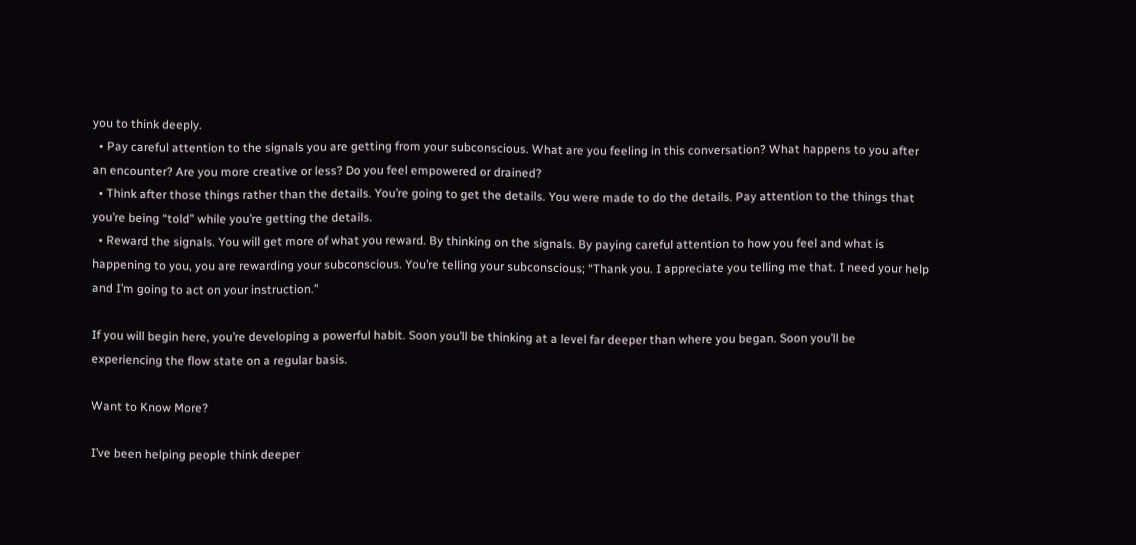you to think deeply.
  • Pay careful attention to the signals you are getting from your subconscious. What are you feeling in this conversation? What happens to you after an encounter? Are you more creative or less? Do you feel empowered or drained?
  • Think after those things rather than the details. You’re going to get the details. You were made to do the details. Pay attention to the things that you’re being “told” while you’re getting the details.
  • Reward the signals. You will get more of what you reward. By thinking on the signals. By paying careful attention to how you feel and what is happening to you, you are rewarding your subconscious. You’re telling your subconscious; “Thank you. I appreciate you telling me that. I need your help and I’m going to act on your instruction.”

If you will begin here, you’re developing a powerful habit. Soon you’ll be thinking at a level far deeper than where you began. Soon you’ll be experiencing the flow state on a regular basis.

Want to Know More?

I’ve been helping people think deeper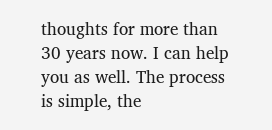thoughts for more than 30 years now. I can help you as well. The process is simple, the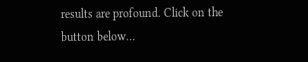results are profound. Click on the button below…